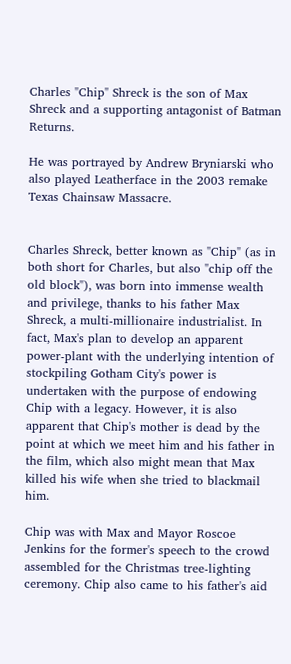Charles "Chip" Shreck is the son of Max Shreck and a supporting antagonist of Batman Returns.

He was portrayed by Andrew Bryniarski who also played Leatherface in the 2003 remake Texas Chainsaw Massacre.


Charles Shreck, better known as "Chip" (as in both short for Charles, but also "chip off the old block"), was born into immense wealth and privilege, thanks to his father Max Shreck, a multi-millionaire industrialist. In fact, Max's plan to develop an apparent power-plant with the underlying intention of stockpiling Gotham City's power is undertaken with the purpose of endowing Chip with a legacy. However, it is also apparent that Chip's mother is dead by the point at which we meet him and his father in the film, which also might mean that Max killed his wife when she tried to blackmail him.

Chip was with Max and Mayor Roscoe Jenkins for the former's speech to the crowd assembled for the Christmas tree-lighting ceremony. Chip also came to his father's aid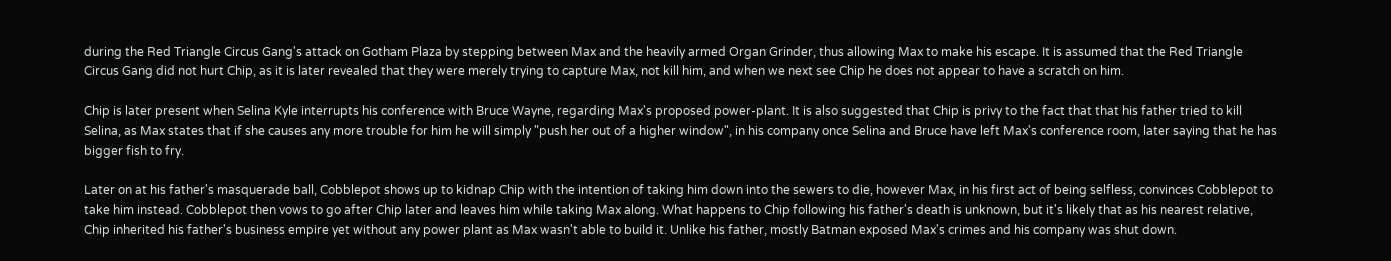during the Red Triangle Circus Gang's attack on Gotham Plaza by stepping between Max and the heavily armed Organ Grinder, thus allowing Max to make his escape. It is assumed that the Red Triangle Circus Gang did not hurt Chip, as it is later revealed that they were merely trying to capture Max, not kill him, and when we next see Chip he does not appear to have a scratch on him.

Chip is later present when Selina Kyle interrupts his conference with Bruce Wayne, regarding Max's proposed power-plant. It is also suggested that Chip is privy to the fact that that his father tried to kill Selina, as Max states that if she causes any more trouble for him he will simply "push her out of a higher window", in his company once Selina and Bruce have left Max's conference room, later saying that he has bigger fish to fry.

Later on at his father's masquerade ball, Cobblepot shows up to kidnap Chip with the intention of taking him down into the sewers to die, however Max, in his first act of being selfless, convinces Cobblepot to take him instead. Cobblepot then vows to go after Chip later and leaves him while taking Max along. What happens to Chip following his father's death is unknown, but it's likely that as his nearest relative, Chip inherited his father's business empire yet without any power plant as Max wasn't able to build it. Unlike his father, mostly Batman exposed Max's crimes and his company was shut down.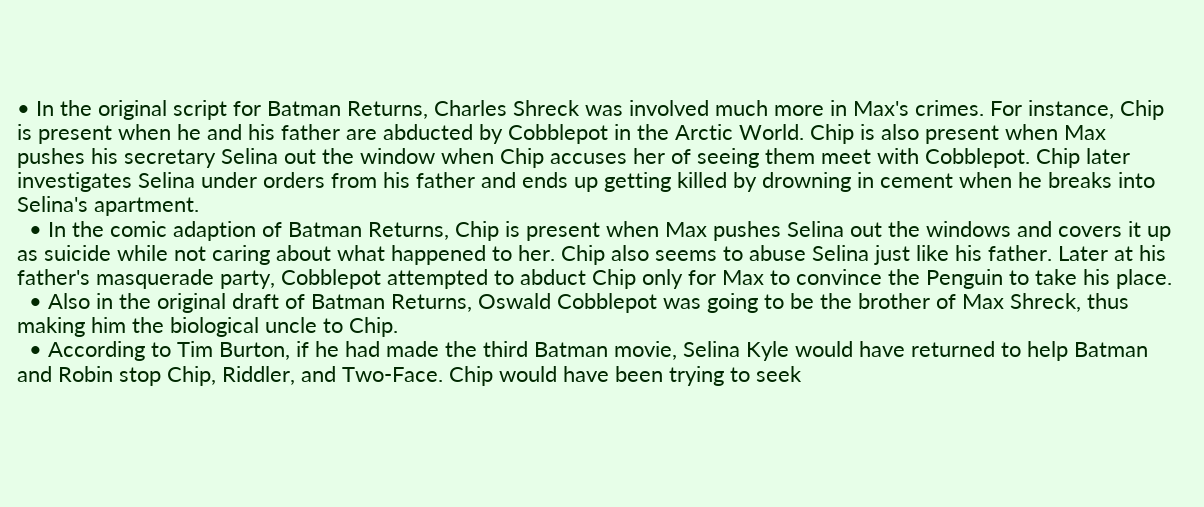• In the original script for Batman Returns, Charles Shreck was involved much more in Max's crimes. For instance, Chip is present when he and his father are abducted by Cobblepot in the Arctic World. Chip is also present when Max pushes his secretary Selina out the window when Chip accuses her of seeing them meet with Cobblepot. Chip later investigates Selina under orders from his father and ends up getting killed by drowning in cement when he breaks into Selina's apartment.
  • In the comic adaption of Batman Returns, Chip is present when Max pushes Selina out the windows and covers it up as suicide while not caring about what happened to her. Chip also seems to abuse Selina just like his father. Later at his father's masquerade party, Cobblepot attempted to abduct Chip only for Max to convince the Penguin to take his place.
  • Also in the original draft of Batman Returns, Oswald Cobblepot was going to be the brother of Max Shreck, thus making him the biological uncle to Chip.
  • According to Tim Burton, if he had made the third Batman movie, Selina Kyle would have returned to help Batman and Robin stop Chip, Riddler, and Two-Face. Chip would have been trying to seek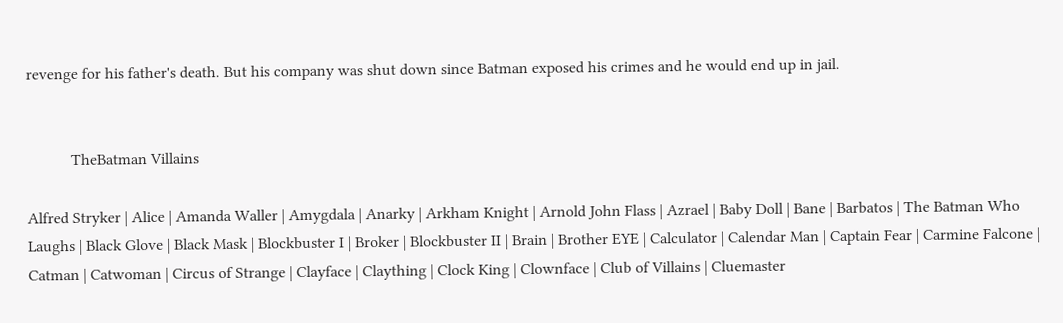revenge for his father's death. But his company was shut down since Batman exposed his crimes and he would end up in jail.


           TheBatman Villains

Alfred Stryker | Alice | Amanda Waller | Amygdala | Anarky | Arkham Knight | Arnold John Flass | Azrael | Baby Doll | Bane | Barbatos | The Batman Who Laughs | Black Glove | Black Mask | Blockbuster I | Broker | Blockbuster II | Brain | Brother EYE | Calculator | Calendar Man | Captain Fear | Carmine Falcone | Catman | Catwoman | Circus of Strange | Clayface | Claything | Clock King | Clownface | Club of Villains | Cluemaster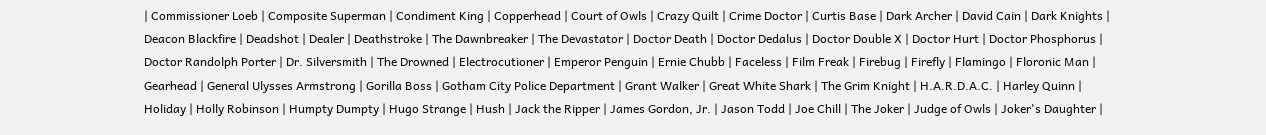| Commissioner Loeb | Composite Superman | Condiment King | Copperhead | Court of Owls | Crazy Quilt | Crime Doctor | Curtis Base | Dark Archer | David Cain | Dark Knights | Deacon Blackfire | Deadshot | Dealer | Deathstroke | The Dawnbreaker | The Devastator | Doctor Death | Doctor Dedalus | Doctor Double X | Doctor Hurt | Doctor Phosphorus | Doctor Randolph Porter | Dr. Silversmith | The Drowned | Electrocutioner | Emperor Penguin | Ernie Chubb | Faceless | Film Freak | Firebug | Firefly | Flamingo | Floronic Man | Gearhead | General Ulysses Armstrong | Gorilla Boss | Gotham City Police Department | Grant Walker | Great White Shark | The Grim Knight | H.A.R.D.A.C. | Harley Quinn | Holiday | Holly Robinson | Humpty Dumpty | Hugo Strange | Hush | Jack the Ripper | James Gordon, Jr. | Jason Todd | Joe Chill | The Joker | Judge of Owls | Joker's Daughter |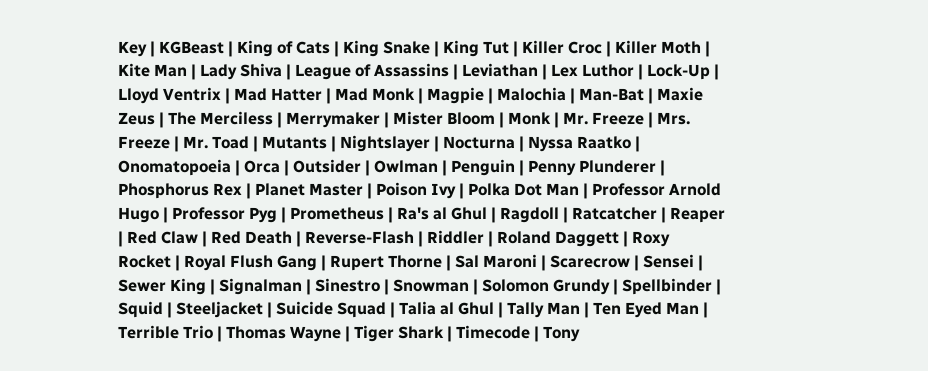Key | KGBeast | King of Cats | King Snake | King Tut | Killer Croc | Killer Moth | Kite Man | Lady Shiva | League of Assassins | Leviathan | Lex Luthor | Lock-Up | Lloyd Ventrix | Mad Hatter | Mad Monk | Magpie | Malochia | Man-Bat | Maxie Zeus | The Merciless | Merrymaker | Mister Bloom | Monk | Mr. Freeze | Mrs. Freeze | Mr. Toad | Mutants | Nightslayer | Nocturna | Nyssa Raatko | Onomatopoeia | Orca | Outsider | Owlman | Penguin | Penny Plunderer | Phosphorus Rex | Planet Master | Poison Ivy | Polka Dot Man | Professor Arnold Hugo | Professor Pyg | Prometheus | Ra's al Ghul | Ragdoll | Ratcatcher | Reaper | Red Claw | Red Death | Reverse-Flash | Riddler | Roland Daggett | Roxy Rocket | Royal Flush Gang | Rupert Thorne | Sal Maroni | Scarecrow | Sensei | Sewer King | Signalman | Sinestro | Snowman | Solomon Grundy | Spellbinder | Squid | Steeljacket | Suicide Squad | Talia al Ghul | Tally Man | Ten Eyed Man | Terrible Trio | Thomas Wayne | Tiger Shark | Timecode | Tony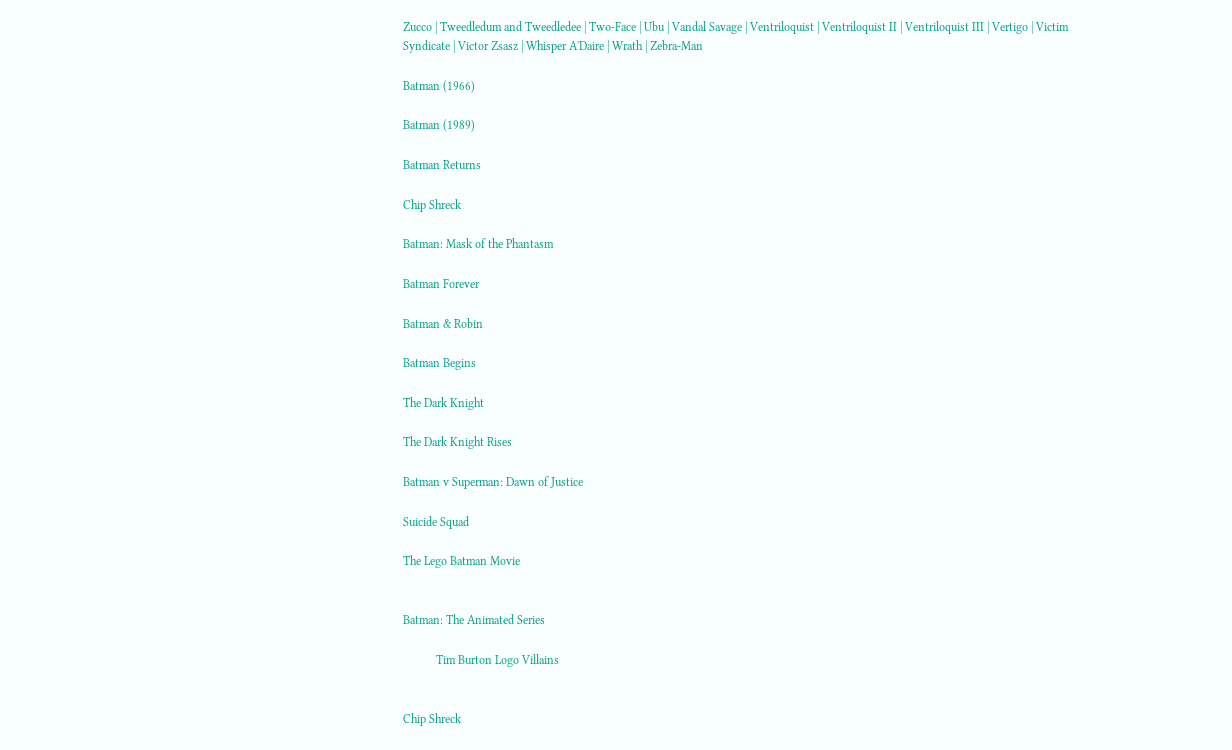Zucco | Tweedledum and Tweedledee | Two-Face | Ubu | Vandal Savage | Ventriloquist | Ventriloquist II | Ventriloquist III | Vertigo | Victim Syndicate | Victor Zsasz | Whisper A'Daire | Wrath | Zebra-Man

Batman (1966)

Batman (1989)

Batman Returns

Chip Shreck

Batman: Mask of the Phantasm

Batman Forever

Batman & Robin

Batman Begins

The Dark Knight

The Dark Knight Rises

Batman v Superman: Dawn of Justice

Suicide Squad

The Lego Batman Movie


Batman: The Animated Series

           Tim Burton Logo Villains


Chip Shreck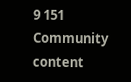9 151
Community content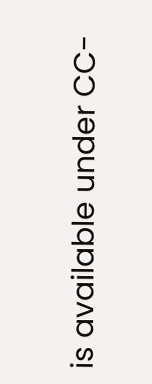is available under CC-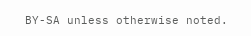BY-SA unless otherwise noted.